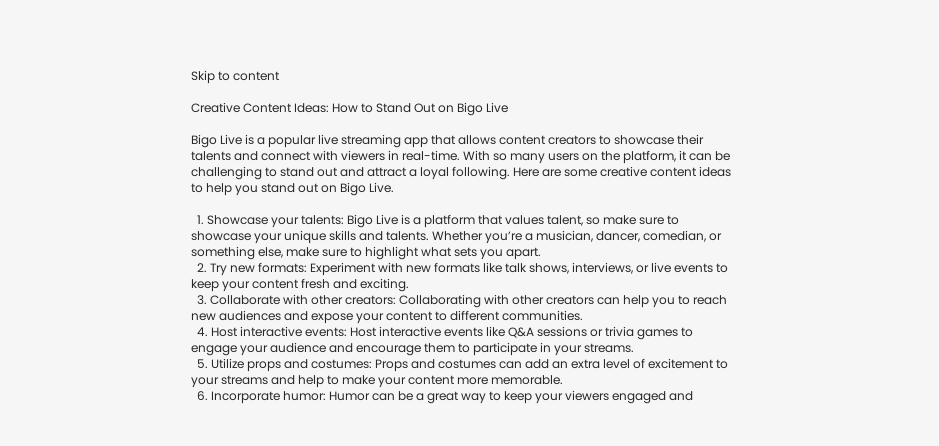Skip to content

Creative Content Ideas: How to Stand Out on Bigo Live

Bigo Live is a popular live streaming app that allows content creators to showcase their talents and connect with viewers in real-time. With so many users on the platform, it can be challenging to stand out and attract a loyal following. Here are some creative content ideas to help you stand out on Bigo Live.

  1. Showcase your talents: Bigo Live is a platform that values talent, so make sure to showcase your unique skills and talents. Whether you’re a musician, dancer, comedian, or something else, make sure to highlight what sets you apart.
  2. Try new formats: Experiment with new formats like talk shows, interviews, or live events to keep your content fresh and exciting.
  3. Collaborate with other creators: Collaborating with other creators can help you to reach new audiences and expose your content to different communities.
  4. Host interactive events: Host interactive events like Q&A sessions or trivia games to engage your audience and encourage them to participate in your streams.
  5. Utilize props and costumes: Props and costumes can add an extra level of excitement to your streams and help to make your content more memorable.
  6. Incorporate humor: Humor can be a great way to keep your viewers engaged and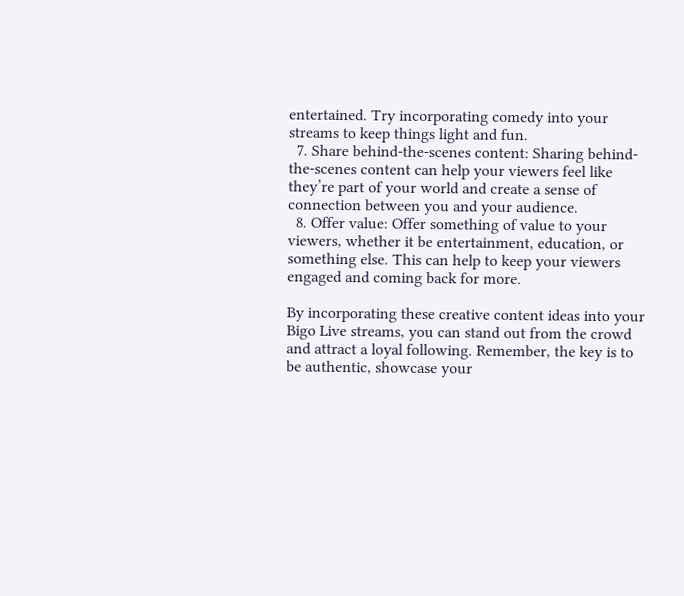entertained. Try incorporating comedy into your streams to keep things light and fun.
  7. Share behind-the-scenes content: Sharing behind-the-scenes content can help your viewers feel like they’re part of your world and create a sense of connection between you and your audience.
  8. Offer value: Offer something of value to your viewers, whether it be entertainment, education, or something else. This can help to keep your viewers engaged and coming back for more.

By incorporating these creative content ideas into your Bigo Live streams, you can stand out from the crowd and attract a loyal following. Remember, the key is to be authentic, showcase your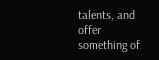talents, and offer something of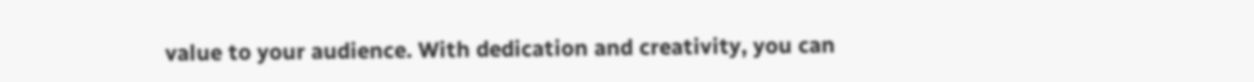value to your audience. With dedication and creativity, you can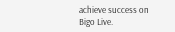achieve success on Bigo Live.